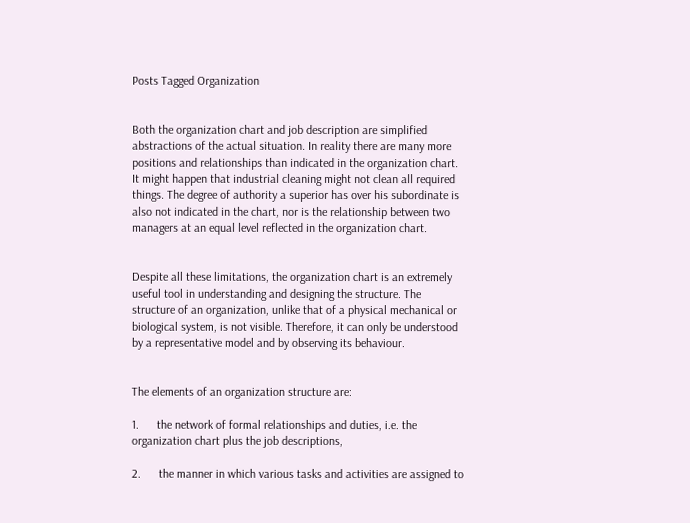Posts Tagged Organization


Both the organization chart and job description are simplified abstractions of the actual situation. In reality there are many more positions and relationships than indicated in the organization chart. It might happen that industrial cleaning might not clean all required things. The degree of authority a superior has over his subordinate is also not indicated in the chart, nor is the relationship between two managers at an equal level reflected in the organization chart.


Despite all these limitations, the organization chart is an extremely useful tool in understanding and designing the structure. The structure of an organization, unlike that of a physical mechanical or biological system, is not visible. Therefore, it can only be understood by a representative model and by observing its behaviour.


The elements of an organization structure are:

1.      the network of formal relationships and duties, i.e. the organization chart plus the job descriptions,

2.      the manner in which various tasks and activities are assigned to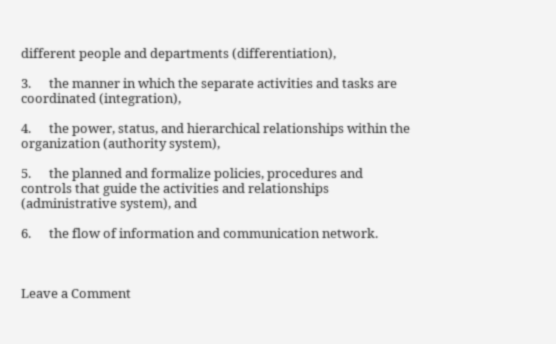different people and departments (differentiation),

3.      the manner in which the separate activities and tasks are coordinated (integration),

4.      the power, status, and hierarchical relationships within the organization (authority system),

5.      the planned and formalize policies, procedures and controls that guide the activities and relationships (administrative system), and

6.      the flow of information and communication network.



Leave a Comment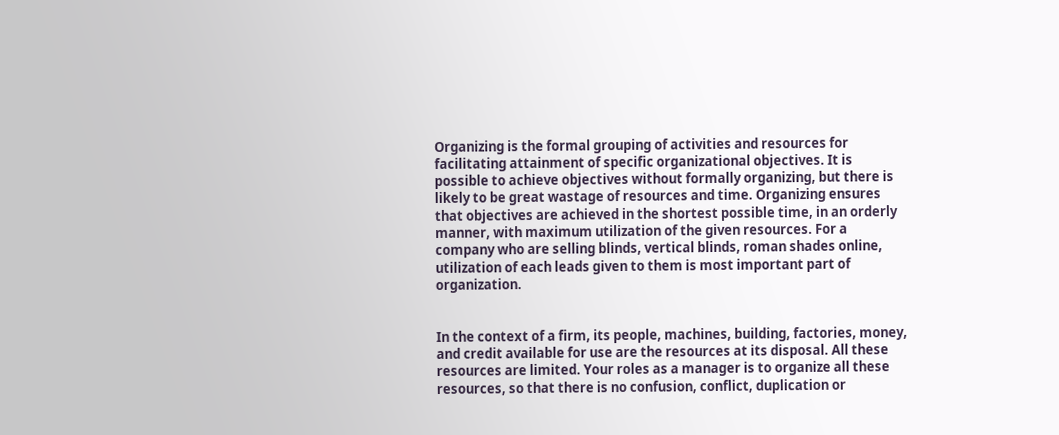Organizing is the formal grouping of activities and resources for facilitating attainment of specific organizational objectives. It is possible to achieve objectives without formally organizing, but there is likely to be great wastage of resources and time. Organizing ensures that objectives are achieved in the shortest possible time, in an orderly manner, with maximum utilization of the given resources. For a company who are selling blinds, vertical blinds, roman shades online, utilization of each leads given to them is most important part of organization.


In the context of a firm, its people, machines, building, factories, money, and credit available for use are the resources at its disposal. All these resources are limited. Your roles as a manager is to organize all these resources, so that there is no confusion, conflict, duplication or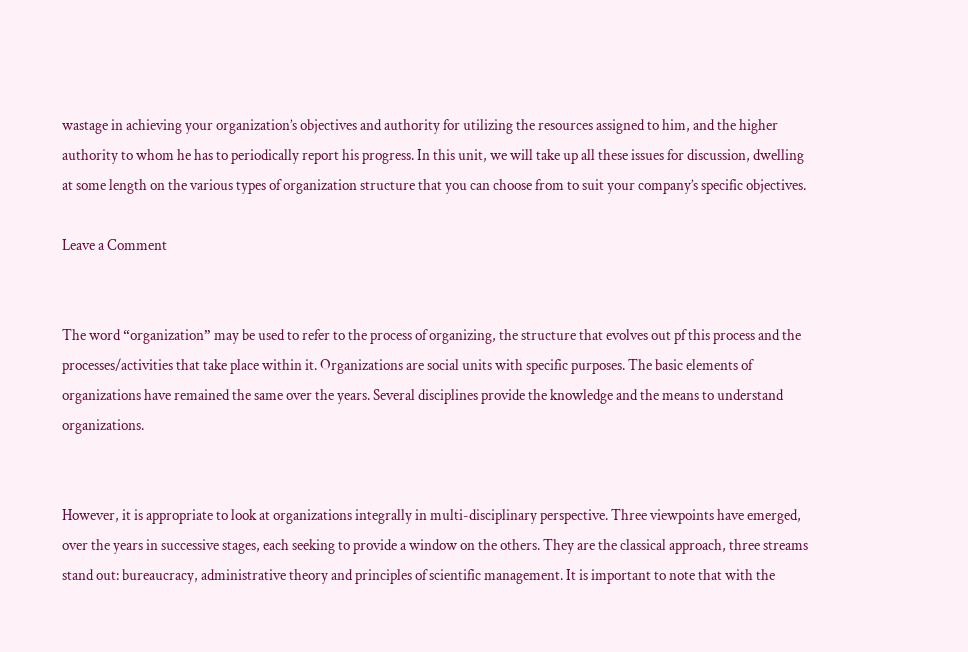wastage in achieving your organization’s objectives and authority for utilizing the resources assigned to him, and the higher authority to whom he has to periodically report his progress. In this unit, we will take up all these issues for discussion, dwelling at some length on the various types of organization structure that you can choose from to suit your company’s specific objectives.

Leave a Comment


The word “organization” may be used to refer to the process of organizing, the structure that evolves out pf this process and the processes/activities that take place within it. Organizations are social units with specific purposes. The basic elements of organizations have remained the same over the years. Several disciplines provide the knowledge and the means to understand organizations.


However, it is appropriate to look at organizations integrally in multi-disciplinary perspective. Three viewpoints have emerged, over the years in successive stages, each seeking to provide a window on the others. They are the classical approach, three streams stand out: bureaucracy, administrative theory and principles of scientific management. It is important to note that with the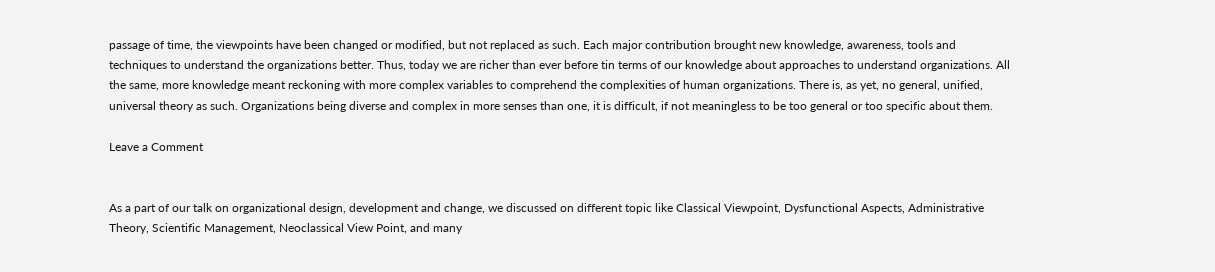passage of time, the viewpoints have been changed or modified, but not replaced as such. Each major contribution brought new knowledge, awareness, tools and techniques to understand the organizations better. Thus, today we are richer than ever before tin terms of our knowledge about approaches to understand organizations. All the same, more knowledge meant reckoning with more complex variables to comprehend the complexities of human organizations. There is, as yet, no general, unified, universal theory as such. Organizations being diverse and complex in more senses than one, it is difficult, if not meaningless to be too general or too specific about them.

Leave a Comment


As a part of our talk on organizational design, development and change, we discussed on different topic like Classical Viewpoint, Dysfunctional Aspects, Administrative Theory, Scientific Management, Neoclassical View Point, and many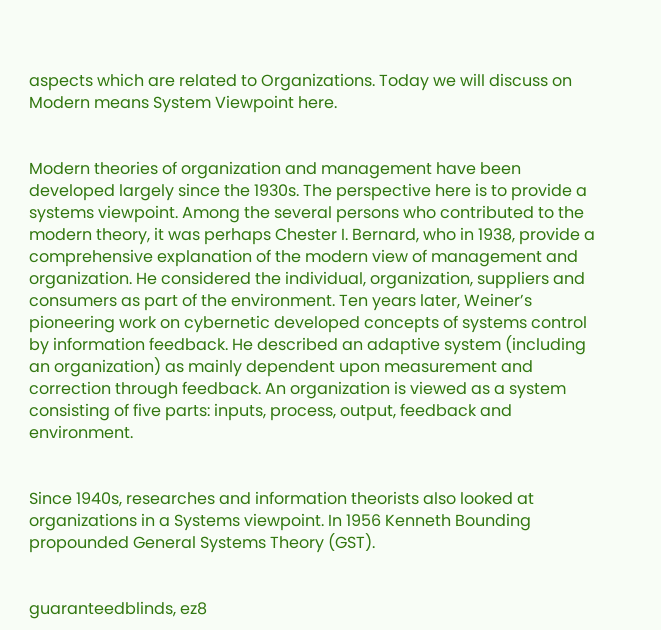aspects which are related to Organizations. Today we will discuss on Modern means System Viewpoint here.


Modern theories of organization and management have been developed largely since the 1930s. The perspective here is to provide a systems viewpoint. Among the several persons who contributed to the modern theory, it was perhaps Chester I. Bernard, who in 1938, provide a comprehensive explanation of the modern view of management and organization. He considered the individual, organization, suppliers and consumers as part of the environment. Ten years later, Weiner’s pioneering work on cybernetic developed concepts of systems control by information feedback. He described an adaptive system (including an organization) as mainly dependent upon measurement and correction through feedback. An organization is viewed as a system consisting of five parts: inputs, process, output, feedback and environment.


Since 1940s, researches and information theorists also looked at organizations in a Systems viewpoint. In 1956 Kenneth Bounding propounded General Systems Theory (GST).


guaranteedblinds, ez8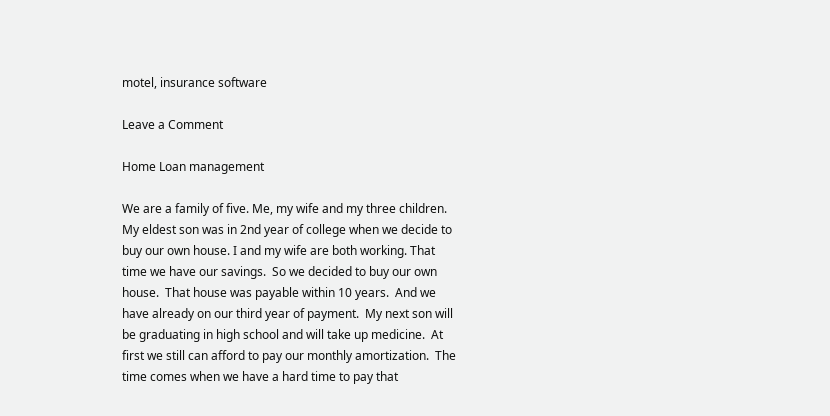motel, insurance software

Leave a Comment

Home Loan management

We are a family of five. Me, my wife and my three children.  My eldest son was in 2nd year of college when we decide to buy our own house. I and my wife are both working. That time we have our savings.  So we decided to buy our own house.  That house was payable within 10 years.  And we have already on our third year of payment.  My next son will be graduating in high school and will take up medicine.  At first we still can afford to pay our monthly amortization.  The time comes when we have a hard time to pay that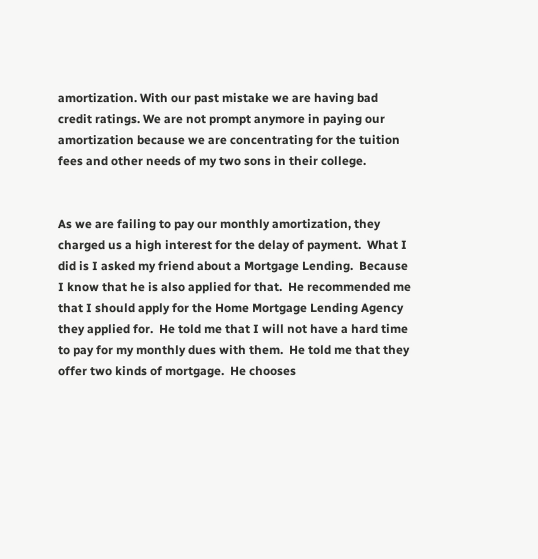amortization. With our past mistake we are having bad credit ratings. We are not prompt anymore in paying our amortization because we are concentrating for the tuition fees and other needs of my two sons in their college.


As we are failing to pay our monthly amortization, they charged us a high interest for the delay of payment.  What I did is I asked my friend about a Mortgage Lending.  Because I know that he is also applied for that.  He recommended me that I should apply for the Home Mortgage Lending Agency they applied for.  He told me that I will not have a hard time to pay for my monthly dues with them.  He told me that they offer two kinds of mortgage.  He chooses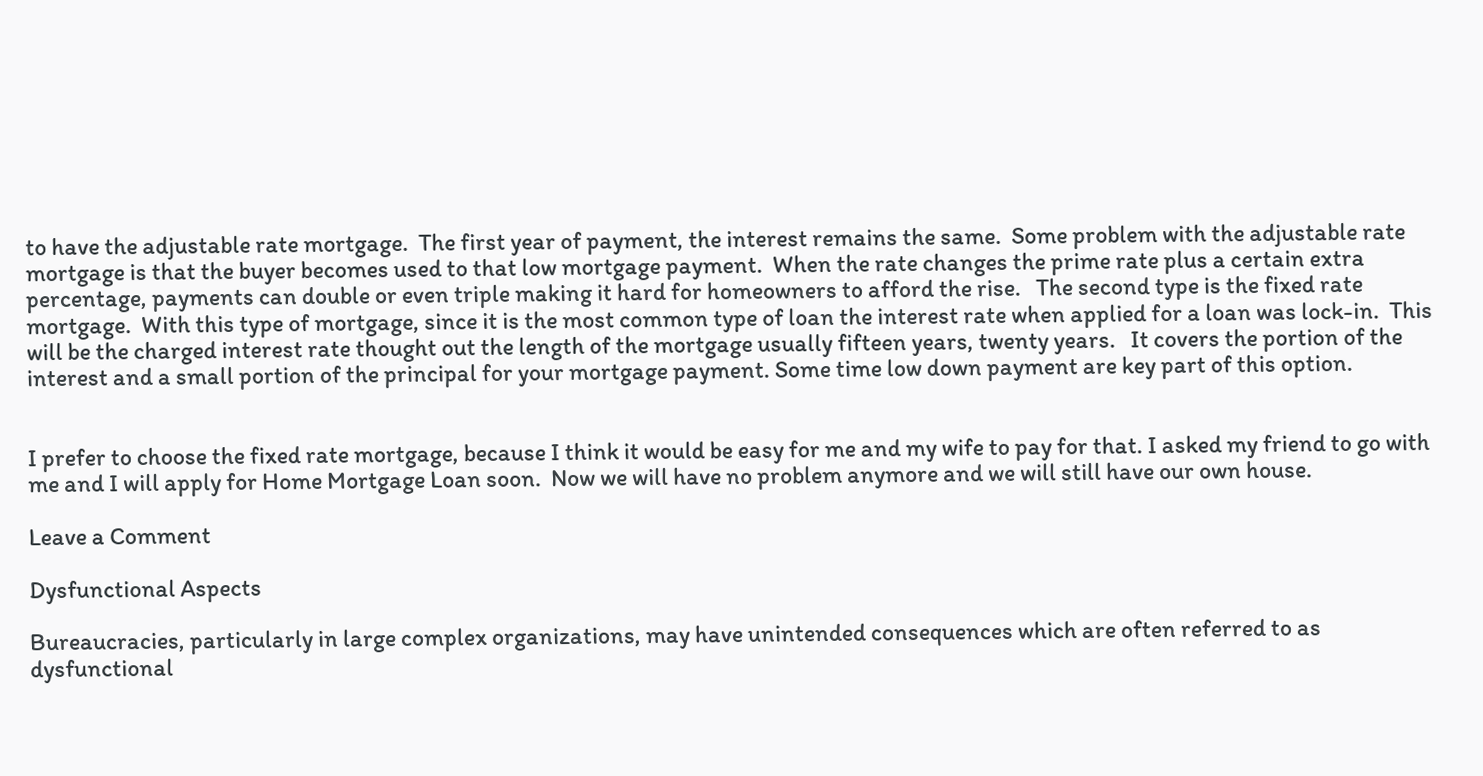to have the adjustable rate mortgage.  The first year of payment, the interest remains the same.  Some problem with the adjustable rate mortgage is that the buyer becomes used to that low mortgage payment.  When the rate changes the prime rate plus a certain extra percentage, payments can double or even triple making it hard for homeowners to afford the rise.   The second type is the fixed rate mortgage.  With this type of mortgage, since it is the most common type of loan the interest rate when applied for a loan was lock-in.  This will be the charged interest rate thought out the length of the mortgage usually fifteen years, twenty years.   It covers the portion of the interest and a small portion of the principal for your mortgage payment. Some time low down payment are key part of this option.


I prefer to choose the fixed rate mortgage, because I think it would be easy for me and my wife to pay for that. I asked my friend to go with me and I will apply for Home Mortgage Loan soon.  Now we will have no problem anymore and we will still have our own house.

Leave a Comment

Dysfunctional Aspects

Bureaucracies, particularly in large complex organizations, may have unintended consequences which are often referred to as dysfunctional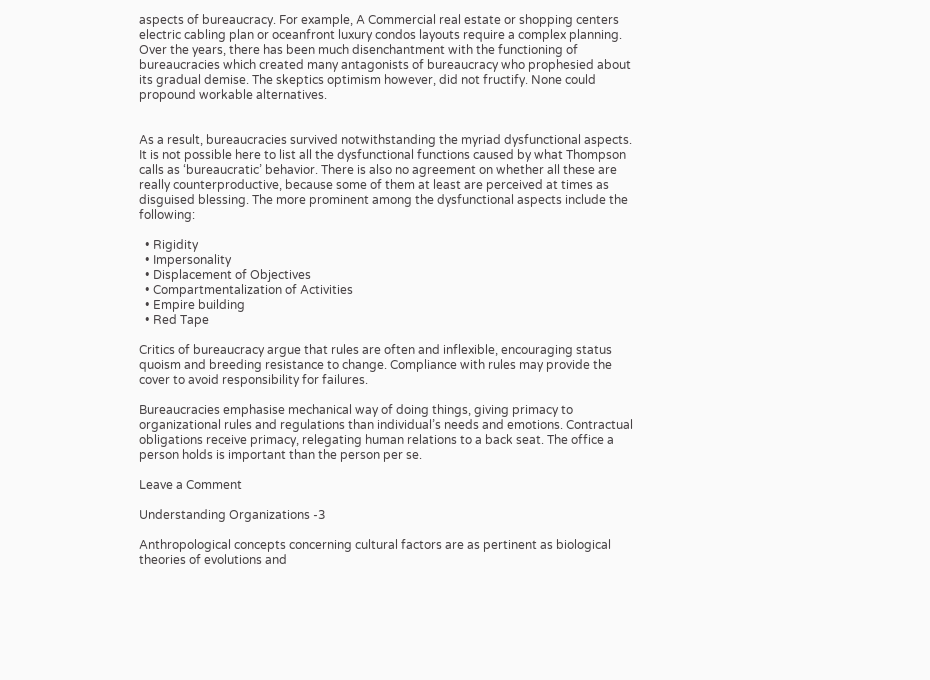aspects of bureaucracy. For example, A Commercial real estate or shopping centers electric cabling plan or oceanfront luxury condos layouts require a complex planning. Over the years, there has been much disenchantment with the functioning of bureaucracies which created many antagonists of bureaucracy who prophesied about its gradual demise. The skeptics optimism however, did not fructify. None could propound workable alternatives.


As a result, bureaucracies survived notwithstanding the myriad dysfunctional aspects. It is not possible here to list all the dysfunctional functions caused by what Thompson calls as ‘bureaucratic’ behavior. There is also no agreement on whether all these are really counterproductive, because some of them at least are perceived at times as disguised blessing. The more prominent among the dysfunctional aspects include the following:

  • Rigidity
  • Impersonality
  • Displacement of Objectives
  • Compartmentalization of Activities
  • Empire building
  • Red Tape

Critics of bureaucracy argue that rules are often and inflexible, encouraging status quoism and breeding resistance to change. Compliance with rules may provide the cover to avoid responsibility for failures.

Bureaucracies emphasise mechanical way of doing things, giving primacy to organizational rules and regulations than individual’s needs and emotions. Contractual obligations receive primacy, relegating human relations to a back seat. The office a person holds is important than the person per se.

Leave a Comment

Understanding Organizations -3

Anthropological concepts concerning cultural factors are as pertinent as biological theories of evolutions and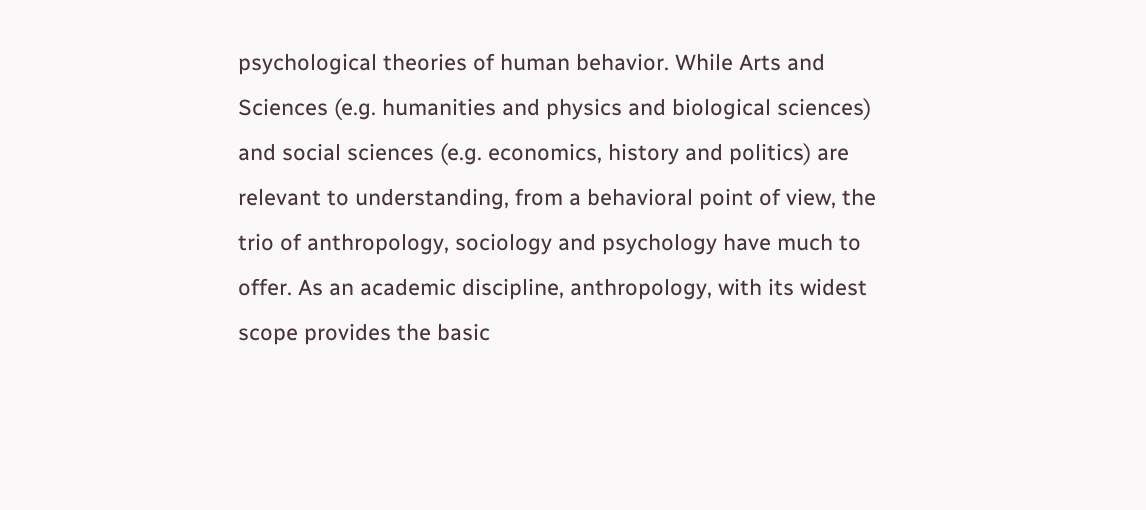psychological theories of human behavior. While Arts and Sciences (e.g. humanities and physics and biological sciences) and social sciences (e.g. economics, history and politics) are relevant to understanding, from a behavioral point of view, the trio of anthropology, sociology and psychology have much to offer. As an academic discipline, anthropology, with its widest scope provides the basic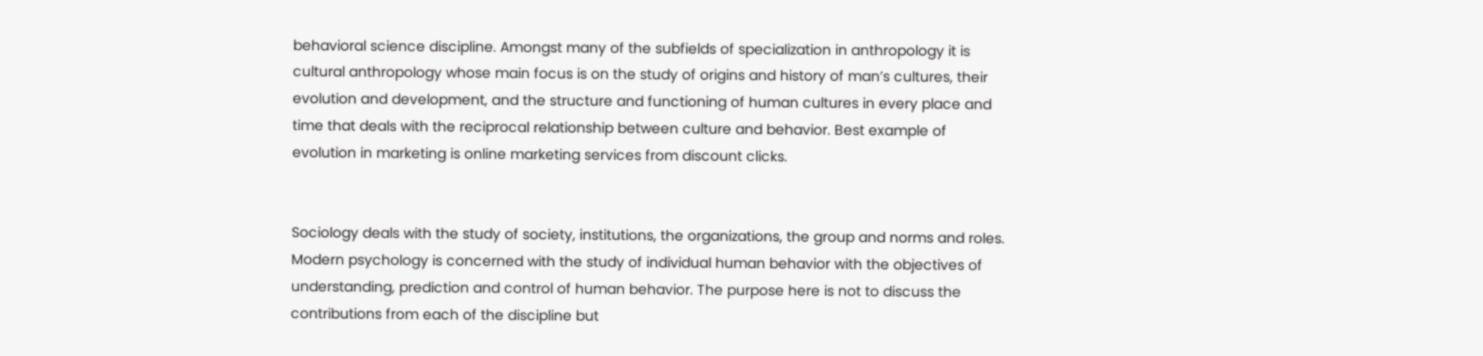behavioral science discipline. Amongst many of the subfields of specialization in anthropology it is cultural anthropology whose main focus is on the study of origins and history of man’s cultures, their evolution and development, and the structure and functioning of human cultures in every place and time that deals with the reciprocal relationship between culture and behavior. Best example of evolution in marketing is online marketing services from discount clicks.


Sociology deals with the study of society, institutions, the organizations, the group and norms and roles. Modern psychology is concerned with the study of individual human behavior with the objectives of understanding, prediction and control of human behavior. The purpose here is not to discuss the contributions from each of the discipline but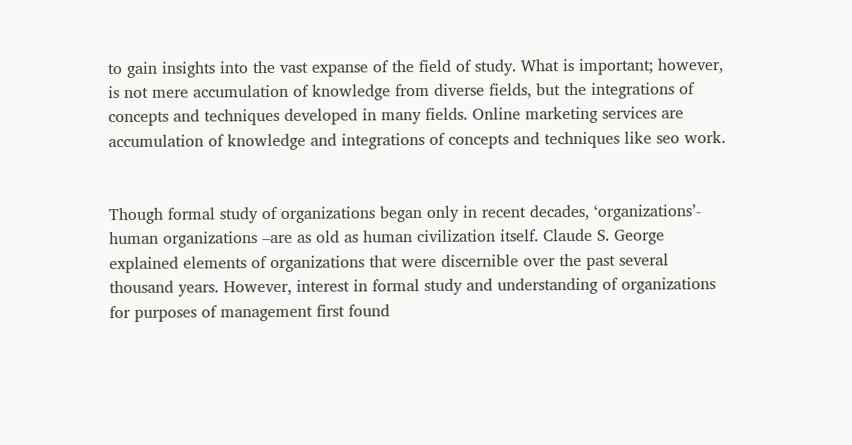to gain insights into the vast expanse of the field of study. What is important; however, is not mere accumulation of knowledge from diverse fields, but the integrations of concepts and techniques developed in many fields. Online marketing services are accumulation of knowledge and integrations of concepts and techniques like seo work.


Though formal study of organizations began only in recent decades, ‘organizations’- human organizations –are as old as human civilization itself. Claude S. George explained elements of organizations that were discernible over the past several thousand years. However, interest in formal study and understanding of organizations for purposes of management first found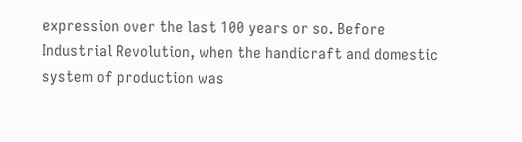expression over the last 100 years or so. Before Industrial Revolution, when the handicraft and domestic system of production was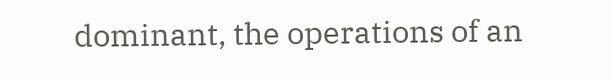dominant, the operations of an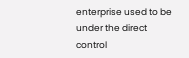enterprise used to be under the direct control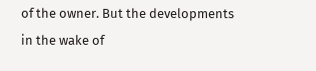of the owner. But the developments in the wake of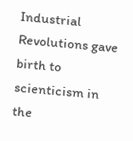Industrial Revolutions gave birth to scienticism in the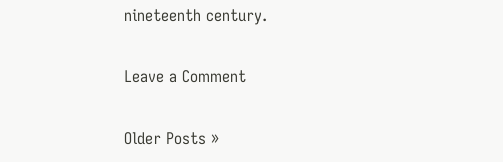nineteenth century.

Leave a Comment

Older Posts »